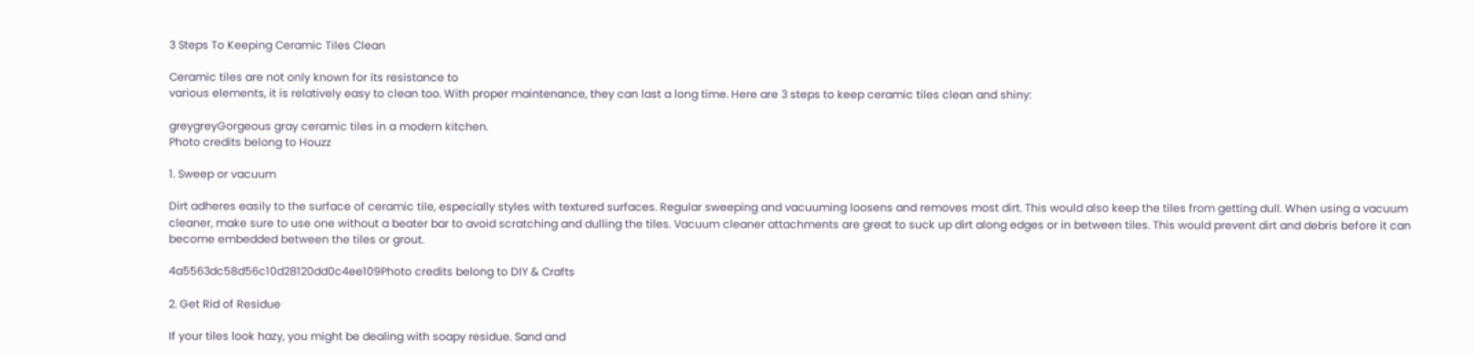3 Steps To Keeping Ceramic Tiles Clean

Ceramic tiles are not only known for its resistance to
various elements, it is relatively easy to clean too. With proper maintenance, they can last a long time. Here are 3 steps to keep ceramic tiles clean and shiny:

greygreyGorgeous gray ceramic tiles in a modern kitchen.
Photo credits belong to Houzz

1. Sweep or vacuum

Dirt adheres easily to the surface of ceramic tile, especially styles with textured surfaces. Regular sweeping and vacuuming loosens and removes most dirt. This would also keep the tiles from getting dull. When using a vacuum cleaner, make sure to use one without a beater bar to avoid scratching and dulling the tiles. Vacuum cleaner attachments are great to suck up dirt along edges or in between tiles. This would prevent dirt and debris before it can become embedded between the tiles or grout.

4a5563dc58d56c10d28120dd0c4ee109Photo credits belong to DIY & Crafts

2. Get Rid of Residue

If your tiles look hazy, you might be dealing with soapy residue. Sand and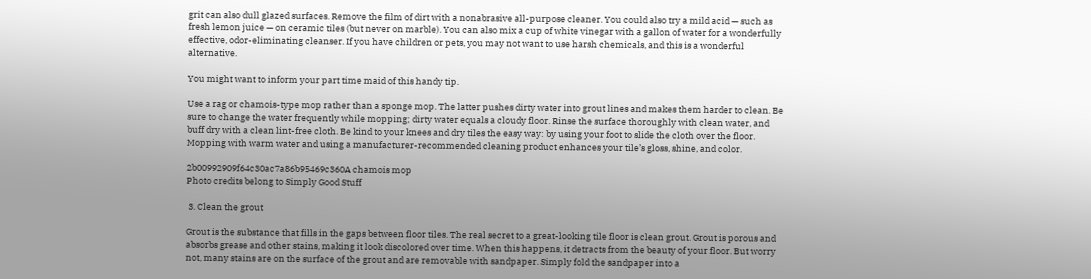grit can also dull glazed surfaces. Remove the film of dirt with a nonabrasive all-purpose cleaner. You could also try a mild acid — such as fresh lemon juice — on ceramic tiles (but never on marble). You can also mix a cup of white vinegar with a gallon of water for a wonderfully effective, odor-eliminating cleanser. If you have children or pets, you may not want to use harsh chemicals, and this is a wonderful alternative.

You might want to inform your part time maid of this handy tip.

Use a rag or chamois-type mop rather than a sponge mop. The latter pushes dirty water into grout lines and makes them harder to clean. Be sure to change the water frequently while mopping; dirty water equals a cloudy floor. Rinse the surface thoroughly with clean water, and buff dry with a clean lint-free cloth. Be kind to your knees and dry tiles the easy way: by using your foot to slide the cloth over the floor. Mopping with warm water and using a manufacturer-recommended cleaning product enhances your tile’s gloss, shine, and color.

2b00992909f64c30ac7a86b95469c360A chamois mop
Photo credits belong to Simply Good Stuff

 3. Clean the grout

Grout is the substance that fills in the gaps between floor tiles. The real secret to a great-looking tile floor is clean grout. Grout is porous and absorbs grease and other stains, making it look discolored over time. When this happens, it detracts from the beauty of your floor. But worry not, many stains are on the surface of the grout and are removable with sandpaper. Simply fold the sandpaper into a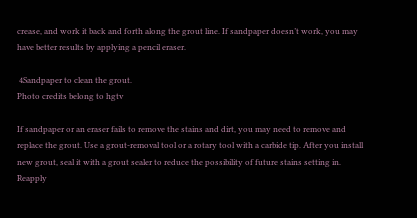crease, and work it back and forth along the grout line. If sandpaper doesn’t work, you may have better results by applying a pencil eraser.

 4Sandpaper to clean the grout.
Photo credits belong to hgtv

If sandpaper or an eraser fails to remove the stains and dirt, you may need to remove and replace the grout. Use a grout-removal tool or a rotary tool with a carbide tip. After you install new grout, seal it with a grout sealer to reduce the possibility of future stains setting in. Reapply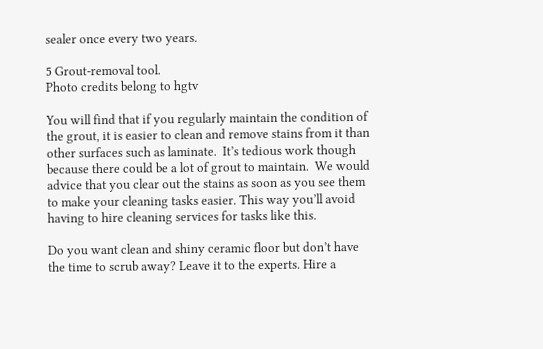sealer once every two years.

5 Grout-removal tool.
Photo credits belong to hgtv

You will find that if you regularly maintain the condition of the grout, it is easier to clean and remove stains from it than other surfaces such as laminate.  It’s tedious work though because there could be a lot of grout to maintain.  We would advice that you clear out the stains as soon as you see them to make your cleaning tasks easier. This way you’ll avoid having to hire cleaning services for tasks like this.

Do you want clean and shiny ceramic floor but don’t have the time to scrub away? Leave it to the experts. Hire a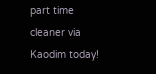part time cleaner via Kaodim today!